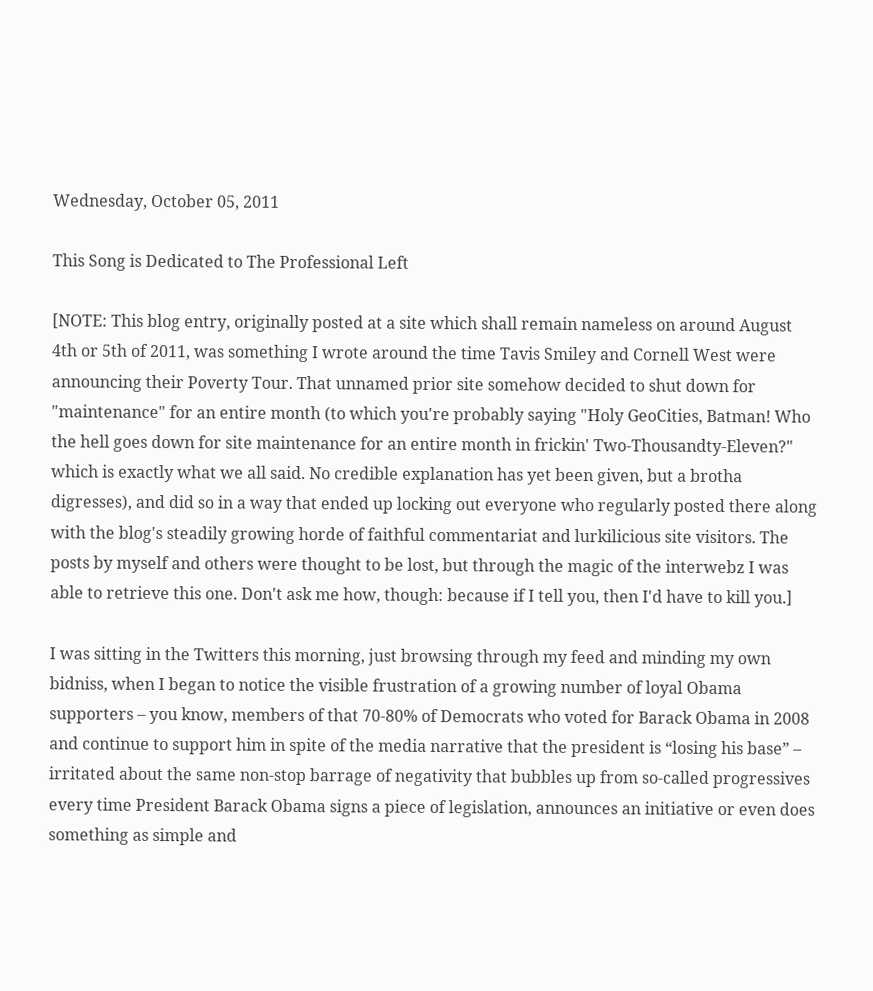Wednesday, October 05, 2011

This Song is Dedicated to The Professional Left

[NOTE: This blog entry, originally posted at a site which shall remain nameless on around August 4th or 5th of 2011, was something I wrote around the time Tavis Smiley and Cornell West were announcing their Poverty Tour. That unnamed prior site somehow decided to shut down for "maintenance" for an entire month (to which you're probably saying "Holy GeoCities, Batman! Who the hell goes down for site maintenance for an entire month in frickin' Two-Thousandty-Eleven?" which is exactly what we all said. No credible explanation has yet been given, but a brotha digresses), and did so in a way that ended up locking out everyone who regularly posted there along with the blog's steadily growing horde of faithful commentariat and lurkilicious site visitors. The posts by myself and others were thought to be lost, but through the magic of the interwebz I was able to retrieve this one. Don't ask me how, though: because if I tell you, then I'd have to kill you.]

I was sitting in the Twitters this morning, just browsing through my feed and minding my own bidniss, when I began to notice the visible frustration of a growing number of loyal Obama supporters – you know, members of that 70-80% of Democrats who voted for Barack Obama in 2008 and continue to support him in spite of the media narrative that the president is “losing his base” – irritated about the same non-stop barrage of negativity that bubbles up from so-called progressives every time President Barack Obama signs a piece of legislation, announces an initiative or even does something as simple and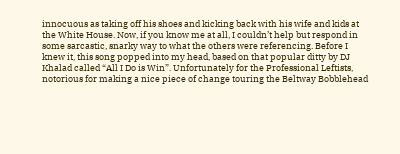innocuous as taking off his shoes and kicking back with his wife and kids at the White House. Now, if you know me at all, I couldn’t help but respond in some sarcastic, snarky way to what the others were referencing. Before I knew it, this song popped into my head, based on that popular ditty by DJ Khalad called “All I Do is Win”. Unfortunately for the Professional Leftists, notorious for making a nice piece of change touring the Beltway Bobblehead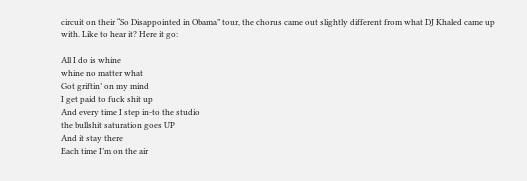circuit on their “So Disappointed in Obama” tour, the chorus came out slightly different from what DJ Khaled came up with. Like to hear it? Here it go:

All I do is whine
whine no matter what
Got griftin’ on my mind
I get paid to fuck shit up
And every time I step in-to the studio
the bullshit saturation goes UP
And it stay there
Each time I’m on the air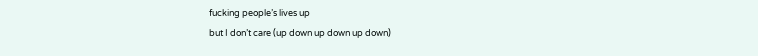fucking people’s lives up
but I don’t care (up down up down up down)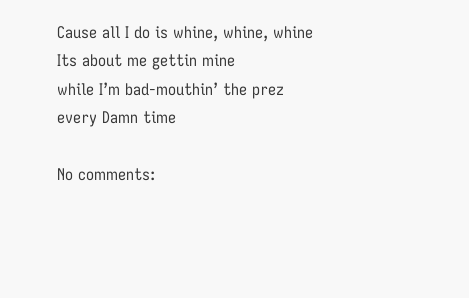Cause all I do is whine, whine, whine
Its about me gettin mine
while I’m bad-mouthin’ the prez
every Damn time

No comments: